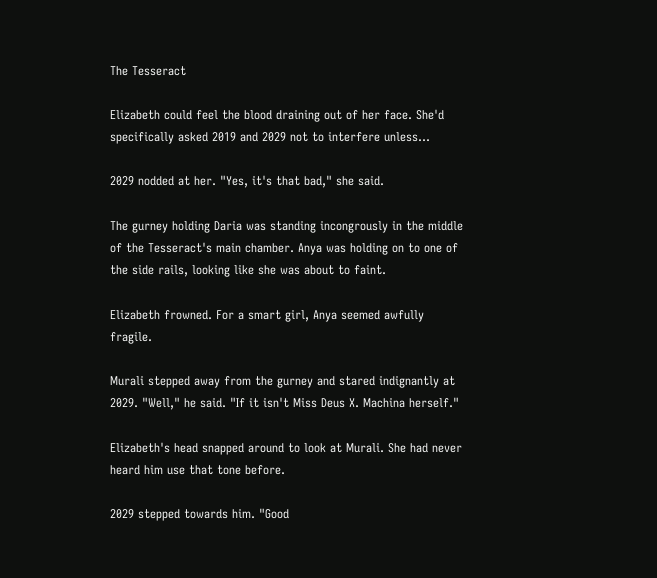The Tesseract

Elizabeth could feel the blood draining out of her face. She'd specifically asked 2019 and 2029 not to interfere unless...

2029 nodded at her. "Yes, it's that bad," she said.

The gurney holding Daria was standing incongrously in the middle of the Tesseract's main chamber. Anya was holding on to one of the side rails, looking like she was about to faint.

Elizabeth frowned. For a smart girl, Anya seemed awfully fragile.

Murali stepped away from the gurney and stared indignantly at 2029. "Well," he said. "If it isn't Miss Deus X. Machina herself."

Elizabeth's head snapped around to look at Murali. She had never heard him use that tone before.

2029 stepped towards him. "Good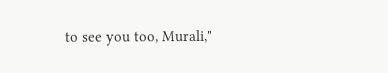to see you too, Murali,"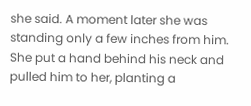she said. A moment later she was standing only a few inches from him. She put a hand behind his neck and pulled him to her, planting a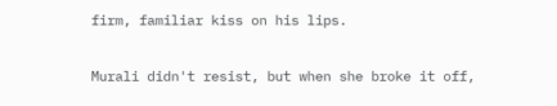firm, familiar kiss on his lips.

Murali didn't resist, but when she broke it off,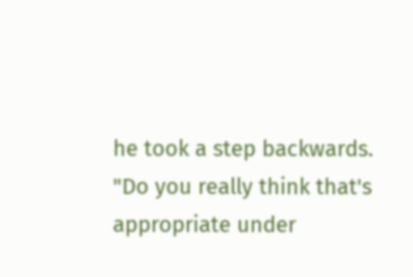he took a step backwards. "Do you really think that's appropriate under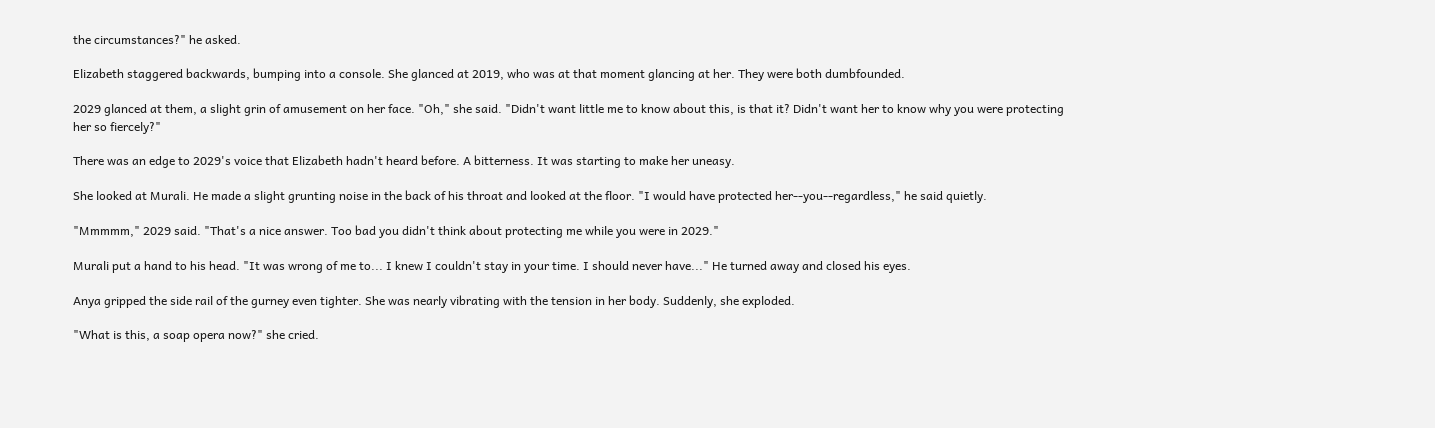the circumstances?" he asked.

Elizabeth staggered backwards, bumping into a console. She glanced at 2019, who was at that moment glancing at her. They were both dumbfounded.

2029 glanced at them, a slight grin of amusement on her face. "Oh," she said. "Didn't want little me to know about this, is that it? Didn't want her to know why you were protecting her so fiercely?"

There was an edge to 2029's voice that Elizabeth hadn't heard before. A bitterness. It was starting to make her uneasy.

She looked at Murali. He made a slight grunting noise in the back of his throat and looked at the floor. "I would have protected her--you--regardless," he said quietly.

"Mmmmm," 2029 said. "That's a nice answer. Too bad you didn't think about protecting me while you were in 2029."

Murali put a hand to his head. "It was wrong of me to... I knew I couldn't stay in your time. I should never have..." He turned away and closed his eyes.

Anya gripped the side rail of the gurney even tighter. She was nearly vibrating with the tension in her body. Suddenly, she exploded.

"What is this, a soap opera now?" she cried.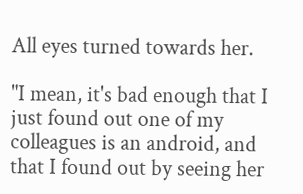All eyes turned towards her.

"I mean, it's bad enough that I just found out one of my colleagues is an android, and that I found out by seeing her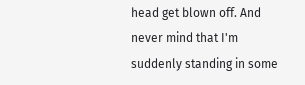head get blown off. And never mind that I'm suddenly standing in some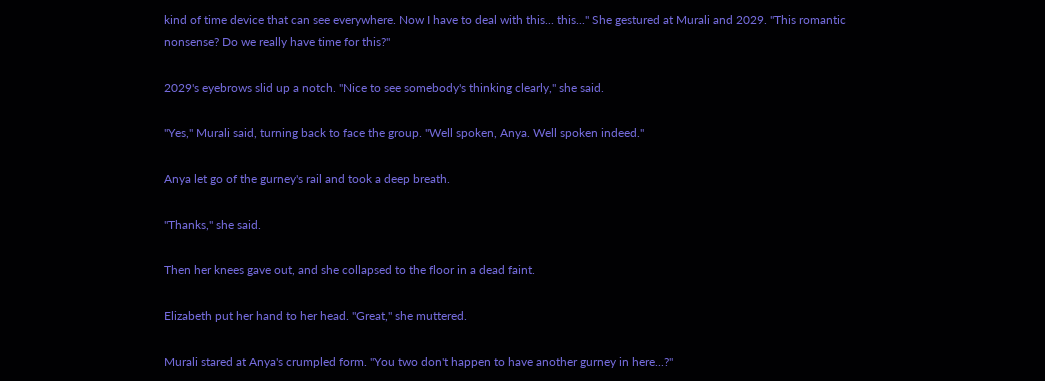kind of time device that can see everywhere. Now I have to deal with this... this..." She gestured at Murali and 2029. "This romantic nonsense? Do we really have time for this?"

2029's eyebrows slid up a notch. "Nice to see somebody's thinking clearly," she said.

"Yes," Murali said, turning back to face the group. "Well spoken, Anya. Well spoken indeed."

Anya let go of the gurney's rail and took a deep breath.

"Thanks," she said.

Then her knees gave out, and she collapsed to the floor in a dead faint.

Elizabeth put her hand to her head. "Great," she muttered.

Murali stared at Anya's crumpled form. "You two don't happen to have another gurney in here...?"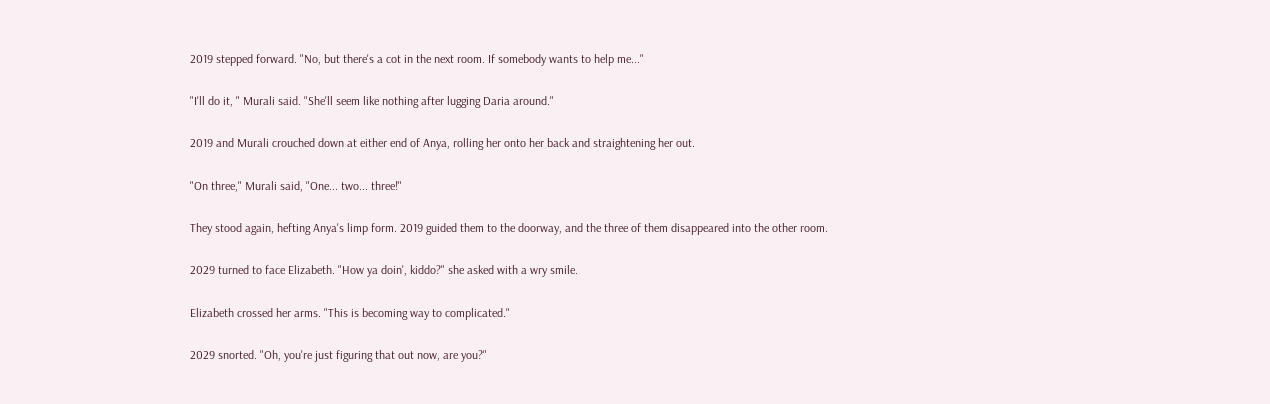2019 stepped forward. "No, but there's a cot in the next room. If somebody wants to help me..."

"I'll do it, " Murali said. "She'll seem like nothing after lugging Daria around."

2019 and Murali crouched down at either end of Anya, rolling her onto her back and straightening her out.

"On three," Murali said, "One... two... three!"

They stood again, hefting Anya's limp form. 2019 guided them to the doorway, and the three of them disappeared into the other room.

2029 turned to face Elizabeth. "How ya doin', kiddo?" she asked with a wry smile.

Elizabeth crossed her arms. "This is becoming way to complicated."

2029 snorted. "Oh, you're just figuring that out now, are you?"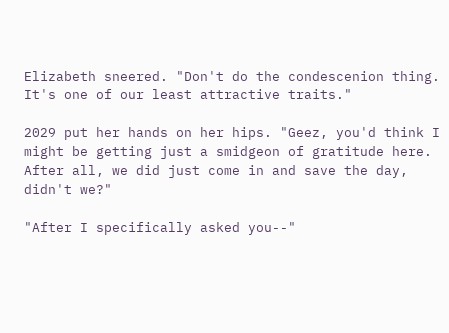Elizabeth sneered. "Don't do the condescenion thing. It's one of our least attractive traits."

2029 put her hands on her hips. "Geez, you'd think I might be getting just a smidgeon of gratitude here. After all, we did just come in and save the day, didn't we?"

"After I specifically asked you--"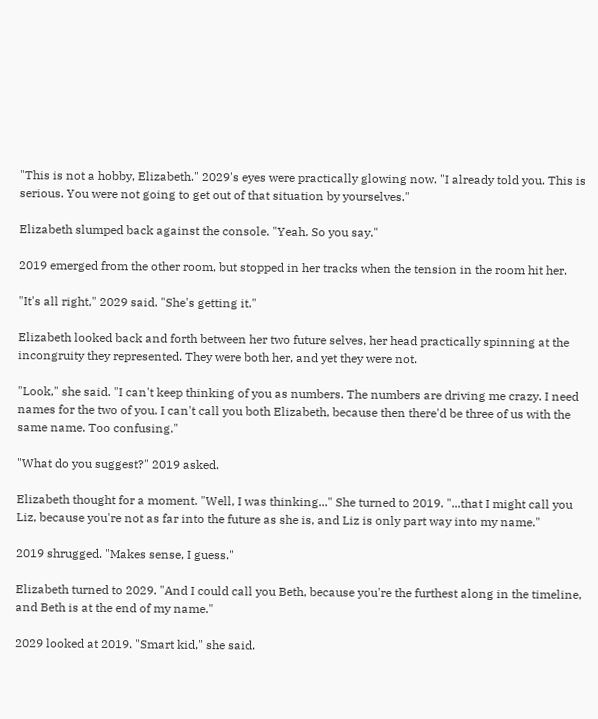"This is not a hobby, Elizabeth." 2029's eyes were practically glowing now. "I already told you. This is serious. You were not going to get out of that situation by yourselves."

Elizabeth slumped back against the console. "Yeah. So you say."

2019 emerged from the other room, but stopped in her tracks when the tension in the room hit her.

"It's all right," 2029 said. "She's getting it."

Elizabeth looked back and forth between her two future selves, her head practically spinning at the incongruity they represented. They were both her, and yet they were not.

"Look," she said. "I can't keep thinking of you as numbers. The numbers are driving me crazy. I need names for the two of you. I can't call you both Elizabeth, because then there'd be three of us with the same name. Too confusing."

"What do you suggest?" 2019 asked.

Elizabeth thought for a moment. "Well, I was thinking..." She turned to 2019. "...that I might call you Liz, because you're not as far into the future as she is, and Liz is only part way into my name."

2019 shrugged. "Makes sense, I guess."

Elizabeth turned to 2029. "And I could call you Beth, because you're the furthest along in the timeline, and Beth is at the end of my name."

2029 looked at 2019. "Smart kid," she said.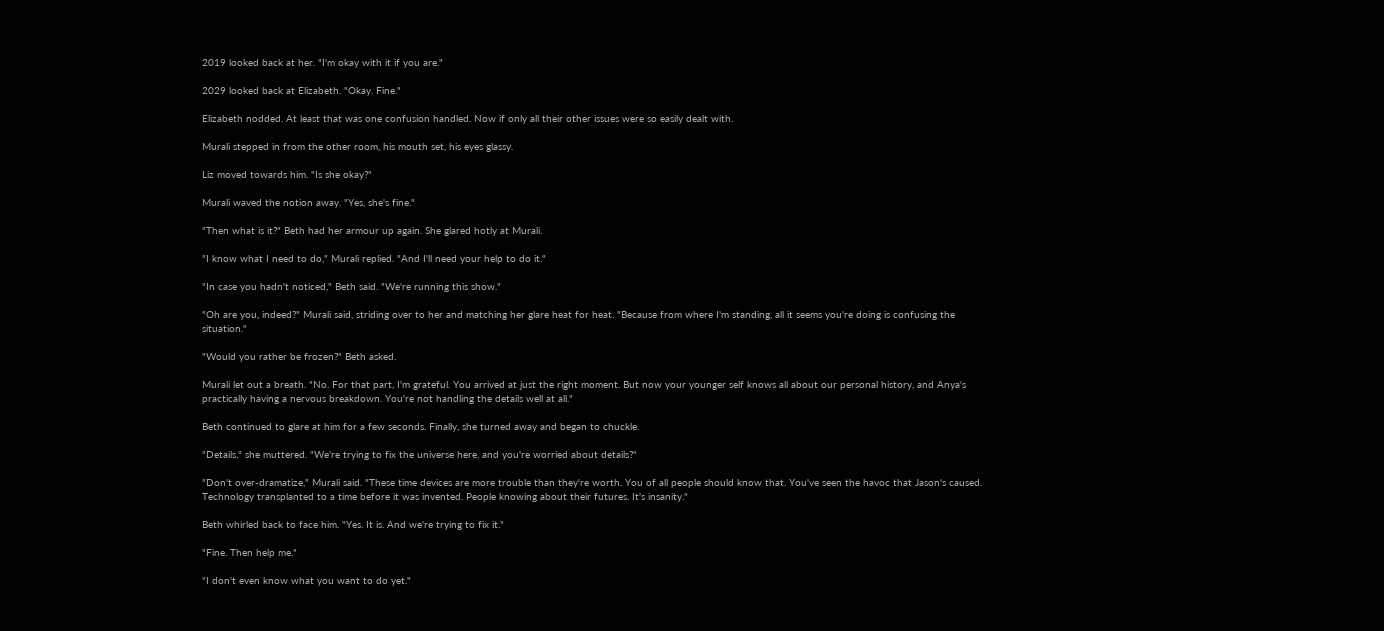2019 looked back at her. "I'm okay with it if you are."

2029 looked back at Elizabeth. "Okay. Fine."

Elizabeth nodded. At least that was one confusion handled. Now if only all their other issues were so easily dealt with.

Murali stepped in from the other room, his mouth set, his eyes glassy.

Liz moved towards him. "Is she okay?"

Murali waved the notion away. "Yes, she's fine."

"Then what is it?" Beth had her armour up again. She glared hotly at Murali.

"I know what I need to do," Murali replied. "And I'll need your help to do it."

"In case you hadn't noticed," Beth said. "We're running this show."

"Oh are you, indeed?" Murali said, striding over to her and matching her glare heat for heat. "Because from where I'm standing, all it seems you're doing is confusing the situation."

"Would you rather be frozen?" Beth asked.

Murali let out a breath. "No. For that part, I'm grateful. You arrived at just the right moment. But now your younger self knows all about our personal history, and Anya's practically having a nervous breakdown. You're not handling the details well at all."

Beth continued to glare at him for a few seconds. Finally, she turned away and began to chuckle.

"Details," she muttered. "We're trying to fix the universe here, and you're worried about details?"

"Don't over-dramatize," Murali said. "These time devices are more trouble than they're worth. You of all people should know that. You've seen the havoc that Jason's caused. Technology transplanted to a time before it was invented. People knowing about their futures. It's insanity."

Beth whirled back to face him. "Yes. It is. And we're trying to fix it."

"Fine. Then help me."

"I don't even know what you want to do yet."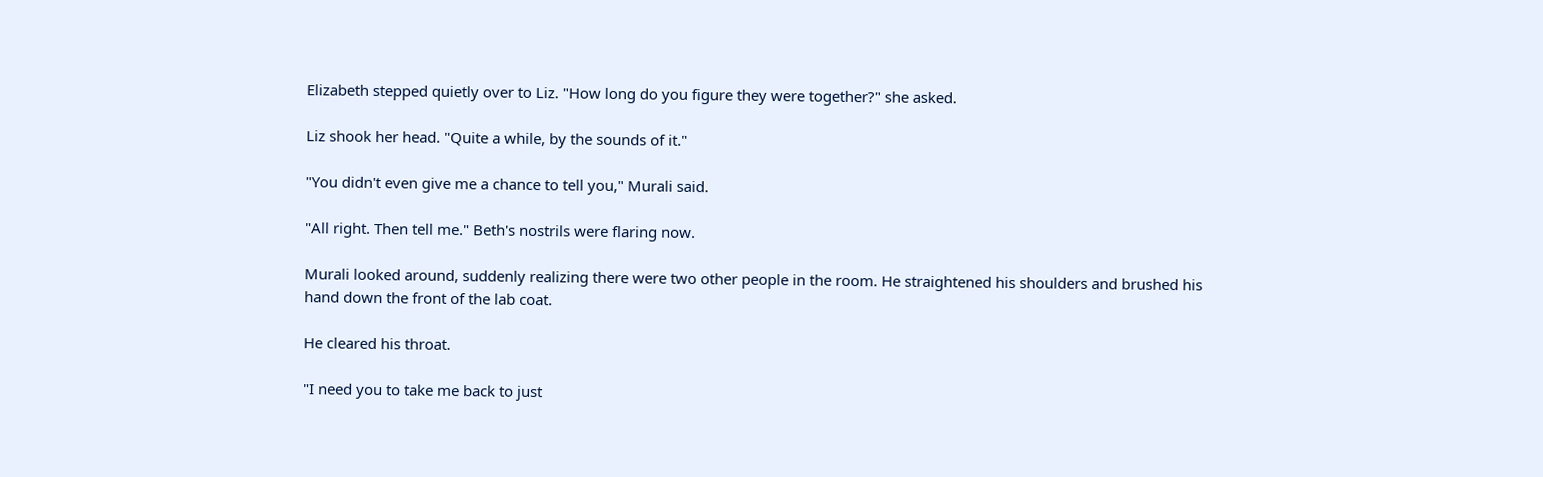Elizabeth stepped quietly over to Liz. "How long do you figure they were together?" she asked.

Liz shook her head. "Quite a while, by the sounds of it."

"You didn't even give me a chance to tell you," Murali said.

"All right. Then tell me." Beth's nostrils were flaring now.

Murali looked around, suddenly realizing there were two other people in the room. He straightened his shoulders and brushed his hand down the front of the lab coat.

He cleared his throat.

"I need you to take me back to just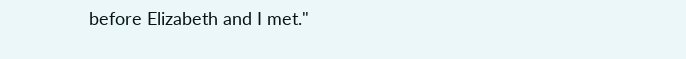before Elizabeth and I met."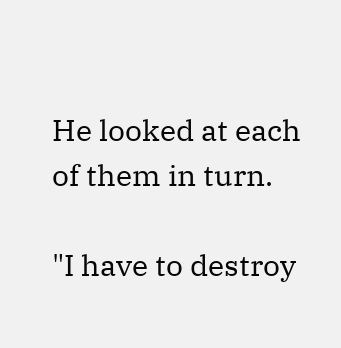He looked at each of them in turn.

"I have to destroy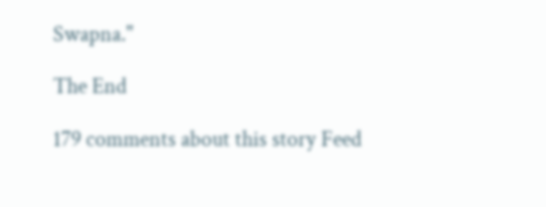Swapna."

The End

179 comments about this story Feed